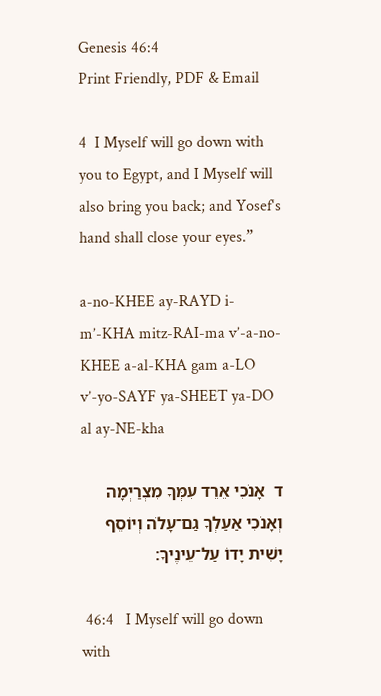Genesis 46:4
Print Friendly, PDF & Email

4  I Myself will go down with you to Egypt, and I Myself will also bring you back; and Yosef‘s hand shall close your eyes.”

a-no-KHEE ay-RAYD i-m’-KHA mitz-RAI-ma v’-a-no-KHEE a-al-KHA gam a-LO v’-yo-SAYF ya-SHEET ya-DO al ay-NE-kha

ד  אָנֹכִי אֵרֵד עִמְּךָ מִצְרַיְמָה וְאָנֹכִי אַעַלְךָ גַם־עָלֹה וְיוֹסֵף יָשִׁית יָדוֹ עַל־עֵינֶיךָ׃

 46:4   I Myself will go down with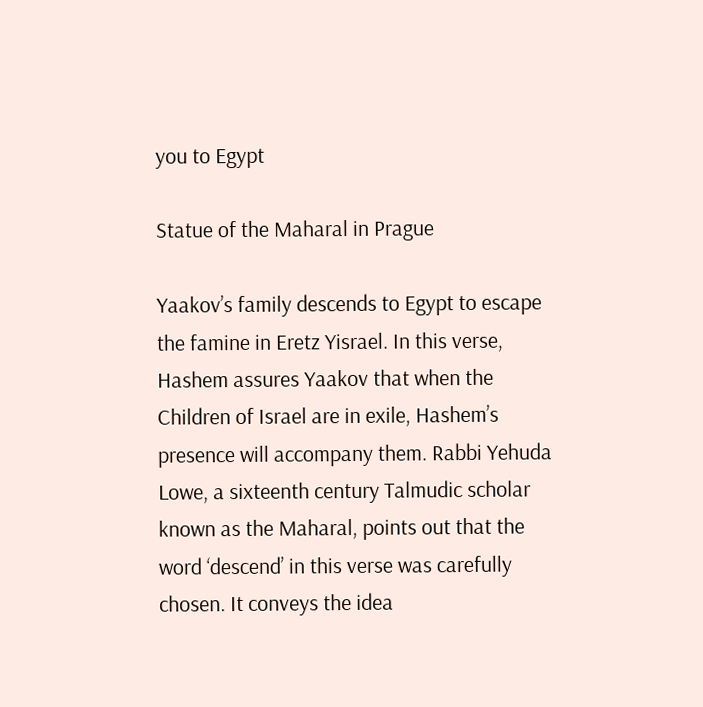you to Egypt

Statue of the Maharal in Prague

Yaakov’s family descends to Egypt to escape the famine in Eretz Yisrael. In this verse, Hashem assures Yaakov that when the Children of Israel are in exile, Hashem’s presence will accompany them. Rabbi Yehuda Lowe, a sixteenth century Talmudic scholar known as the Maharal, points out that the word ‘descend’ in this verse was carefully chosen. It conveys the idea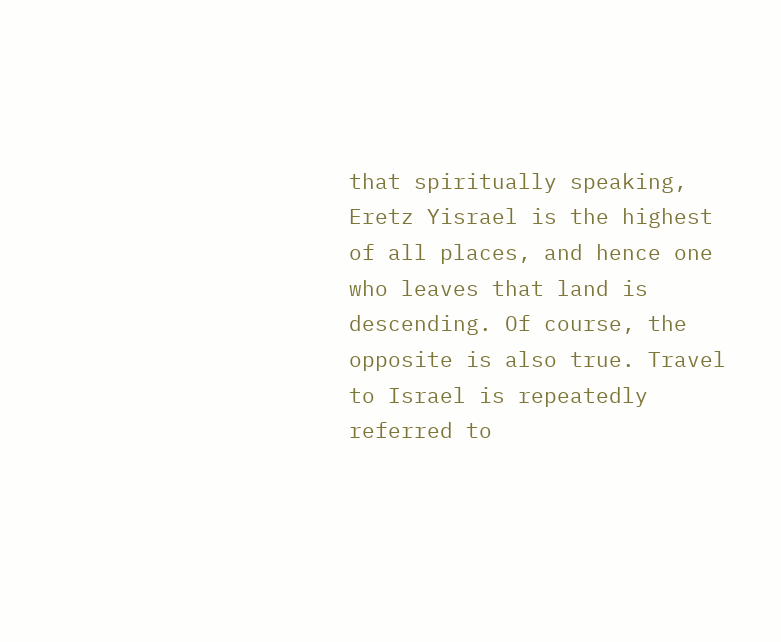that spiritually speaking, Eretz Yisrael is the highest of all places, and hence one who leaves that land is descending. Of course, the opposite is also true. Travel to Israel is repeatedly referred to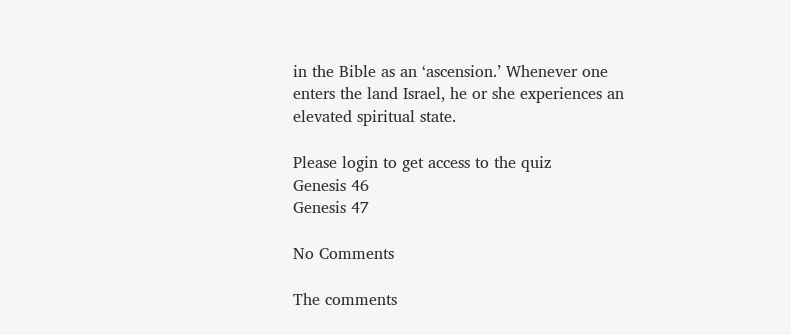in the Bible as an ‘ascension.’ Whenever one enters the land Israel, he or she experiences an elevated spiritual state.

Please login to get access to the quiz
Genesis 46
Genesis 47

No Comments

The comments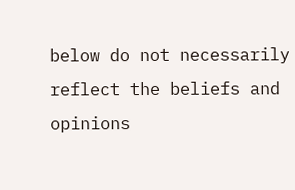below do not necessarily reflect the beliefs and opinions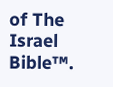of The Israel Bible™.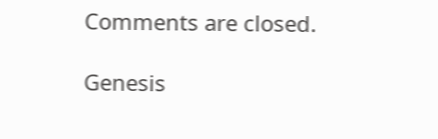Comments are closed.

Genesis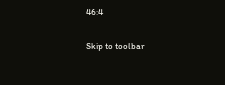46:4

Skip to toolbar